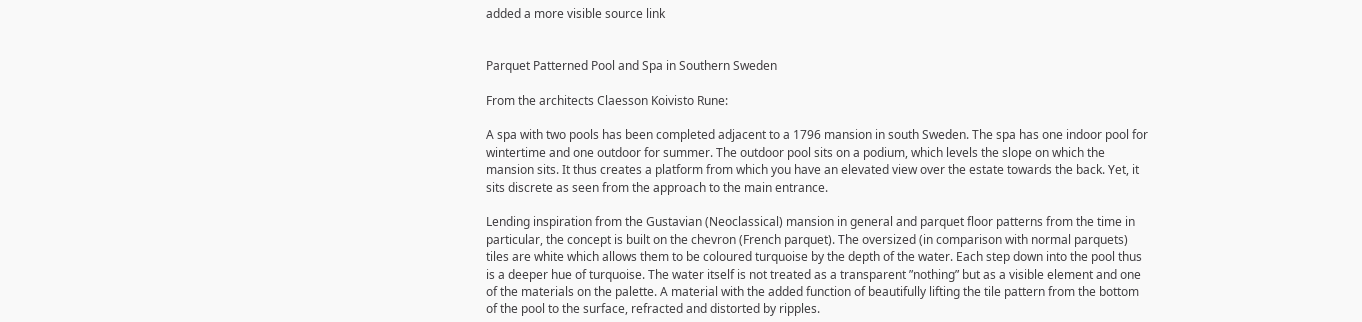added a more visible source link


Parquet Patterned Pool and Spa in Southern Sweden

From the architects Claesson Koivisto Rune:

A spa with two pools has been completed adjacent to a 1796 mansion in south Sweden. The spa has one indoor pool for wintertime and one outdoor for summer. The outdoor pool sits on a podium, which levels the slope on which the mansion sits. It thus creates a platform from which you have an elevated view over the estate towards the back. Yet, it sits discrete as seen from the approach to the main entrance.

Lending inspiration from the Gustavian (Neoclassical) mansion in general and parquet floor patterns from the time in particular, the concept is built on the chevron (French parquet). The oversized (in comparison with normal parquets) tiles are white which allows them to be coloured turquoise by the depth of the water. Each step down into the pool thus is a deeper hue of turquoise. The water itself is not treated as a transparent ”nothing” but as a visible element and one of the materials on the palette. A material with the added function of beautifully lifting the tile pattern from the bottom of the pool to the surface, refracted and distorted by ripples.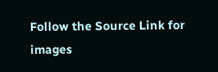Follow the Source Link for images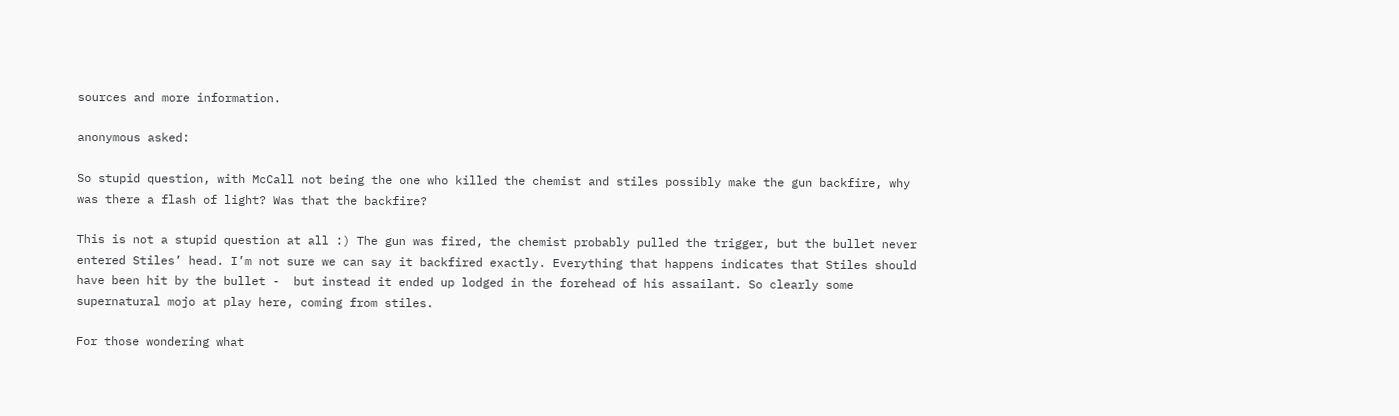sources and more information.

anonymous asked:

So stupid question, with McCall not being the one who killed the chemist and stiles possibly make the gun backfire, why was there a flash of light? Was that the backfire?

This is not a stupid question at all :) The gun was fired, the chemist probably pulled the trigger, but the bullet never entered Stiles’ head. I’m not sure we can say it backfired exactly. Everything that happens indicates that Stiles should have been hit by the bullet -  but instead it ended up lodged in the forehead of his assailant. So clearly some supernatural mojo at play here, coming from stiles.

For those wondering what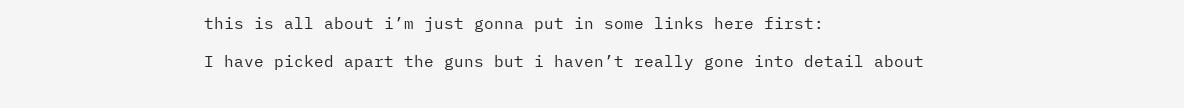this is all about i’m just gonna put in some links here first:

I have picked apart the guns but i haven’t really gone into detail about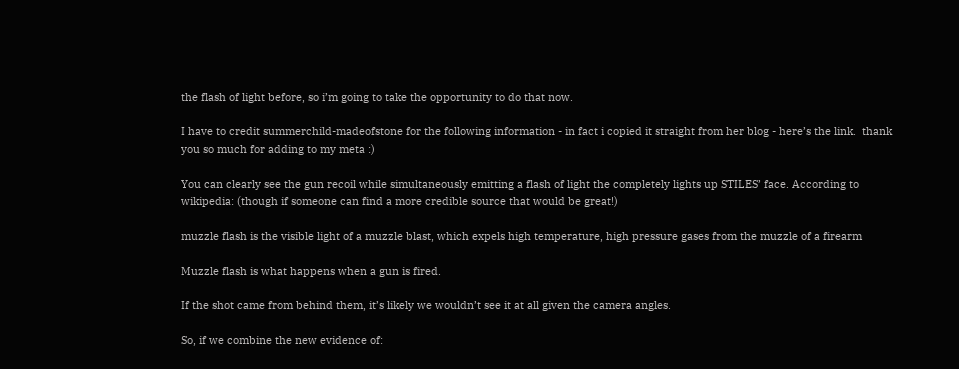the flash of light before, so i’m going to take the opportunity to do that now.

I have to credit summerchild-madeofstone for the following information - in fact i copied it straight from her blog - here’s the link.  thank you so much for adding to my meta :)

You can clearly see the gun recoil while simultaneously emitting a flash of light the completely lights up STILES’ face. According to wikipedia: (though if someone can find a more credible source that would be great!)

muzzle flash is the visible light of a muzzle blast, which expels high temperature, high pressure gases from the muzzle of a firearm

Muzzle flash is what happens when a gun is fired.

If the shot came from behind them, it’s likely we wouldn’t see it at all given the camera angles.

So, if we combine the new evidence of: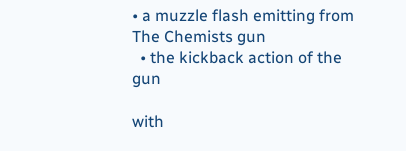• a muzzle flash emitting from The Chemists gun
  • the kickback action of the gun

with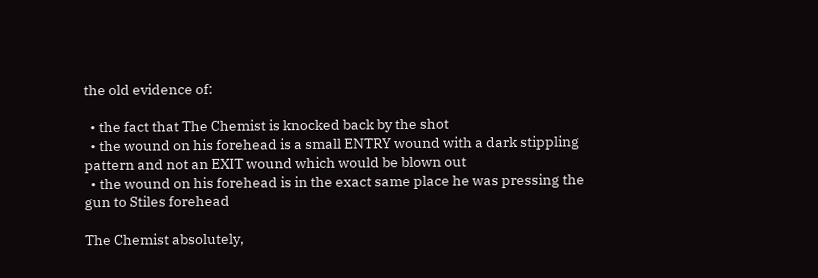the old evidence of:

  • the fact that The Chemist is knocked back by the shot
  • the wound on his forehead is a small ENTRY wound with a dark stippling pattern and not an EXIT wound which would be blown out
  • the wound on his forehead is in the exact same place he was pressing the gun to Stiles forehead

The Chemist absolutely,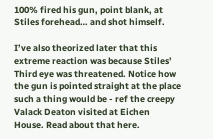100% fired his gun, point blank, at Stiles forehead… and shot himself.

I’ve also theorized later that this extreme reaction was because Stiles’ Third eye was threatened. Notice how the gun is pointed straight at the place such a thing would be - ref the creepy Valack Deaton visited at Eichen House. Read about that here.